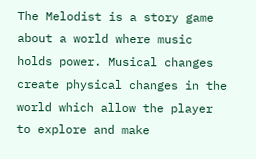The Melodist is a story game about a world where music holds power. Musical changes create physical changes in the world which allow the player to explore and make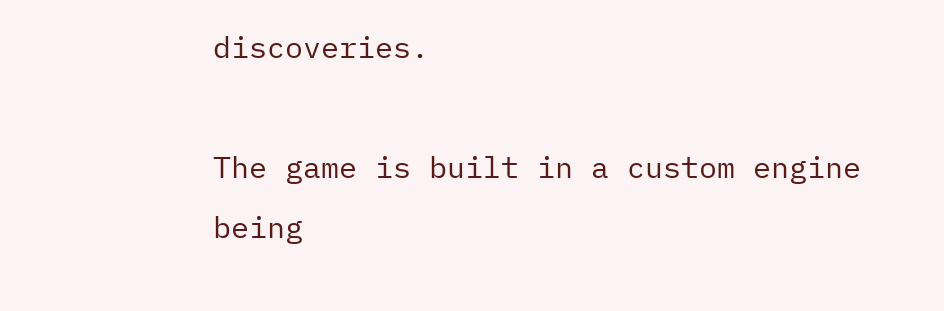discoveries.

The game is built in a custom engine being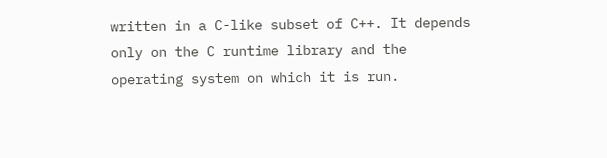written in a C-like subset of C++. It depends only on the C runtime library and the operating system on which it is run.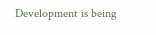Development is being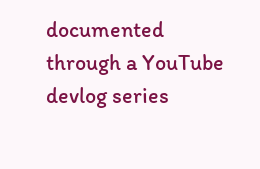documented through a YouTube devlog series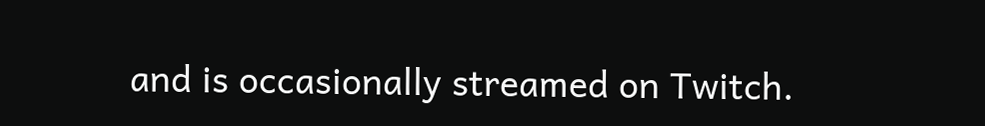and is occasionally streamed on Twitch.